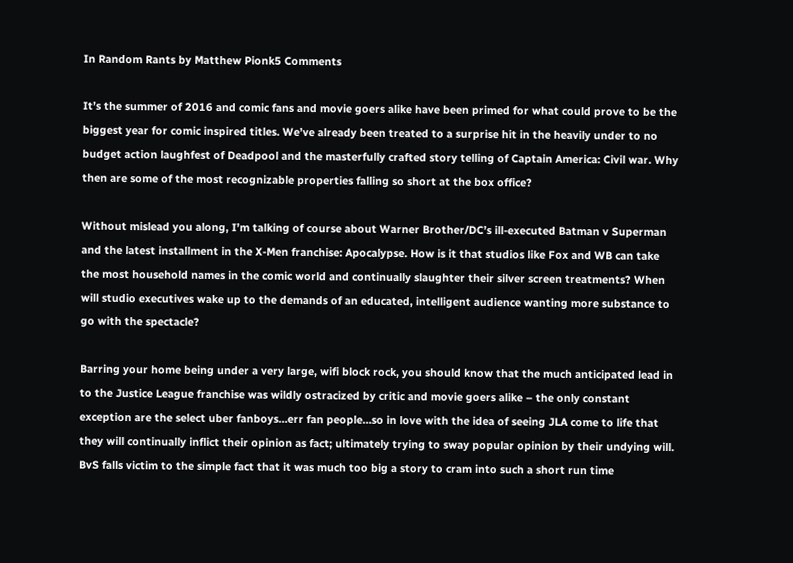In Random Rants by Matthew Pionk5 Comments

It’s the summer of 2016 and comic fans and movie goers alike have been primed for what could prove to be the biggest year for comic inspired titles. We’ve already been treated to a surprise hit in the heavily under to no budget action laughfest of Deadpool and the masterfully crafted story telling of Captain America: Civil war. Why then are some of the most recognizable properties falling so short at the box office?

Without mislead you along, I’m talking of course about Warner Brother/DC’s ill-executed Batman v Superman and the latest installment in the X-Men franchise: Apocalypse. How is it that studios like Fox and WB can take the most household names in the comic world and continually slaughter their silver screen treatments? When will studio executives wake up to the demands of an educated, intelligent audience wanting more substance to go with the spectacle?

Barring your home being under a very large, wifi block rock, you should know that the much anticipated lead in to the Justice League franchise was wildly ostracized by critic and movie goers alike – the only constant exception are the select uber fanboys…err fan people…so in love with the idea of seeing JLA come to life that they will continually inflict their opinion as fact; ultimately trying to sway popular opinion by their undying will. BvS falls victim to the simple fact that it was much too big a story to cram into such a short run time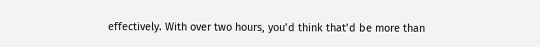effectively. With over two hours, you’d think that’d be more than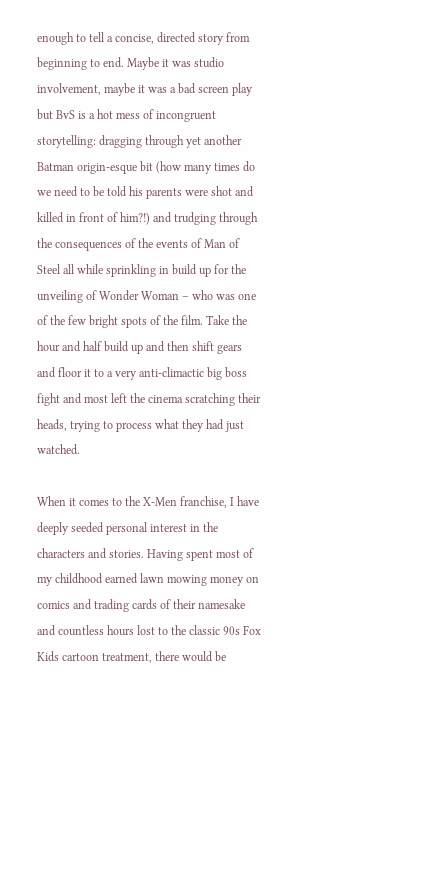enough to tell a concise, directed story from beginning to end. Maybe it was studio involvement, maybe it was a bad screen play but BvS is a hot mess of incongruent storytelling: dragging through yet another Batman origin-esque bit (how many times do we need to be told his parents were shot and killed in front of him?!) and trudging through the consequences of the events of Man of Steel all while sprinkling in build up for the unveiling of Wonder Woman – who was one of the few bright spots of the film. Take the hour and half build up and then shift gears and floor it to a very anti-climactic big boss fight and most left the cinema scratching their heads, trying to process what they had just watched.

When it comes to the X-Men franchise, I have deeply seeded personal interest in the characters and stories. Having spent most of my childhood earned lawn mowing money on comics and trading cards of their namesake and countless hours lost to the classic 90s Fox Kids cartoon treatment, there would be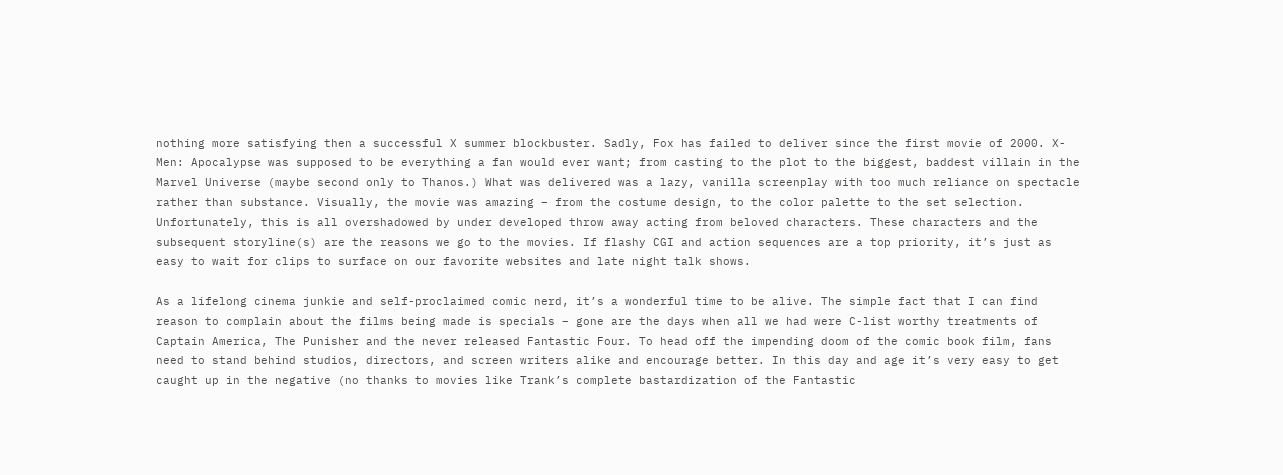nothing more satisfying then a successful X summer blockbuster. Sadly, Fox has failed to deliver since the first movie of 2000. X-Men: Apocalypse was supposed to be everything a fan would ever want; from casting to the plot to the biggest, baddest villain in the Marvel Universe (maybe second only to Thanos.) What was delivered was a lazy, vanilla screenplay with too much reliance on spectacle rather than substance. Visually, the movie was amazing – from the costume design, to the color palette to the set selection. Unfortunately, this is all overshadowed by under developed throw away acting from beloved characters. These characters and the subsequent storyline(s) are the reasons we go to the movies. If flashy CGI and action sequences are a top priority, it’s just as easy to wait for clips to surface on our favorite websites and late night talk shows.

As a lifelong cinema junkie and self-proclaimed comic nerd, it’s a wonderful time to be alive. The simple fact that I can find reason to complain about the films being made is specials – gone are the days when all we had were C-list worthy treatments of Captain America, The Punisher and the never released Fantastic Four. To head off the impending doom of the comic book film, fans need to stand behind studios, directors, and screen writers alike and encourage better. In this day and age it’s very easy to get caught up in the negative (no thanks to movies like Trank’s complete bastardization of the Fantastic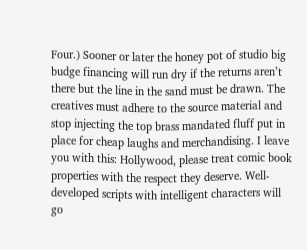Four.) Sooner or later the honey pot of studio big budge financing will run dry if the returns aren’t there but the line in the sand must be drawn. The creatives must adhere to the source material and stop injecting the top brass mandated fluff put in place for cheap laughs and merchandising. I leave you with this: Hollywood, please treat comic book properties with the respect they deserve. Well-developed scripts with intelligent characters will go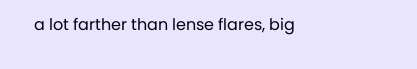a lot farther than lense flares, big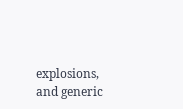explosions, and generic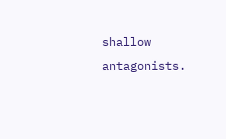shallow antagonists.